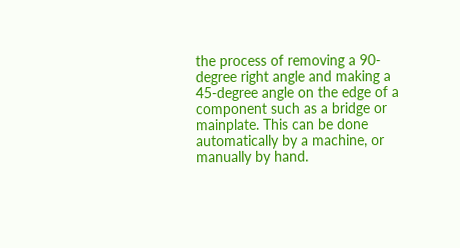the process of removing a 90-degree right angle and making a 45-degree angle on the edge of a component such as a bridge or mainplate. This can be done automatically by a machine, or manually by hand.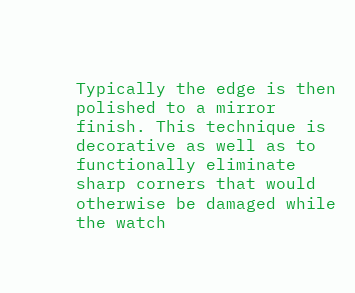Typically the edge is then polished to a mirror finish. This technique is decorative as well as to functionally eliminate sharp corners that would otherwise be damaged while the watch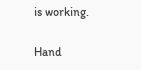is working.

Hand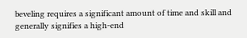beveling requires a significant amount of time and skill and generally signifies a high-end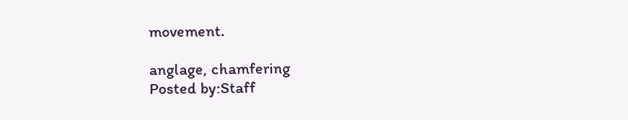movement.

anglage, chamfering
Posted by:Staff